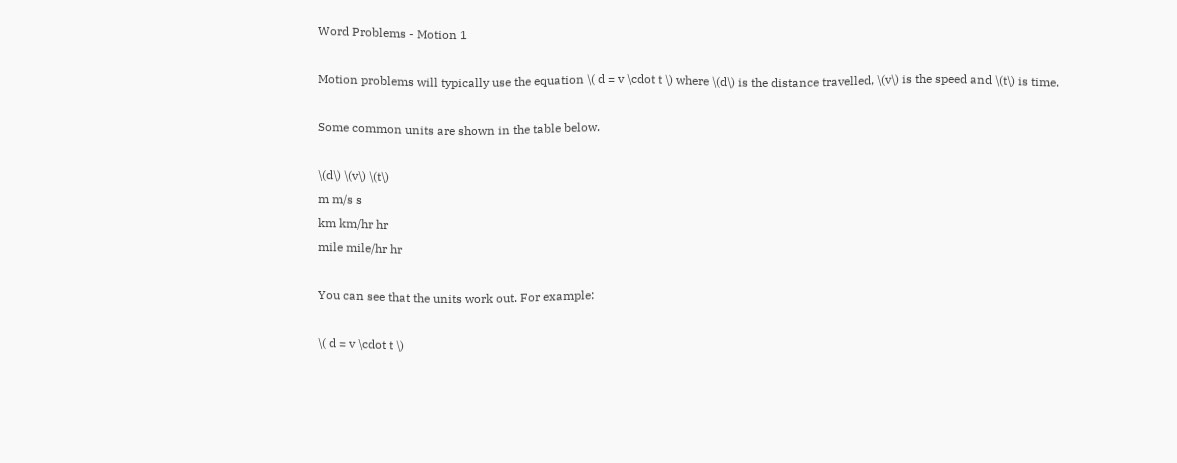Word Problems - Motion 1

Motion problems will typically use the equation \( d = v \cdot t \) where \(d\) is the distance travelled, \(v\) is the speed and \(t\) is time.

Some common units are shown in the table below.

\(d\) \(v\) \(t\)
m m/s s
km km/hr hr
mile mile/hr hr

You can see that the units work out. For example:

\( d = v \cdot t \)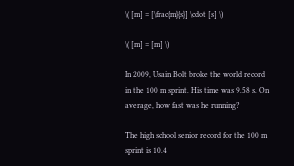\( [m] = [\frac{m}{s}] \cdot [s] \)

\( [m] = [m] \)

In 2009, Usain Bolt broke the world record in the 100 m sprint. His time was 9.58 s. On average, how fast was he running?

The high school senior record for the 100 m sprint is 10.4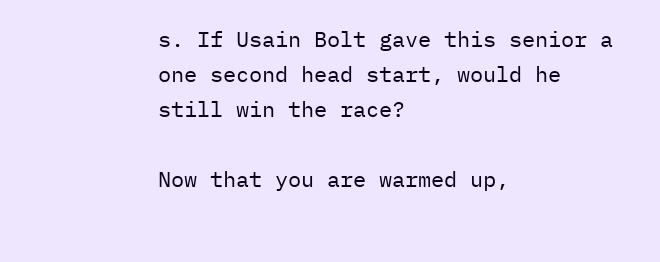s. If Usain Bolt gave this senior a one second head start, would he still win the race?

Now that you are warmed up,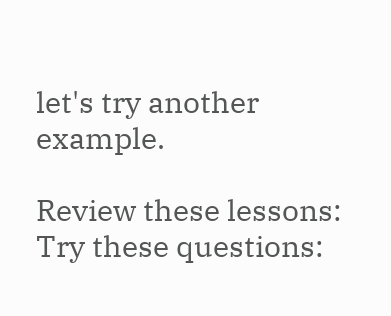let's try another example.

Review these lessons:
Try these questions: